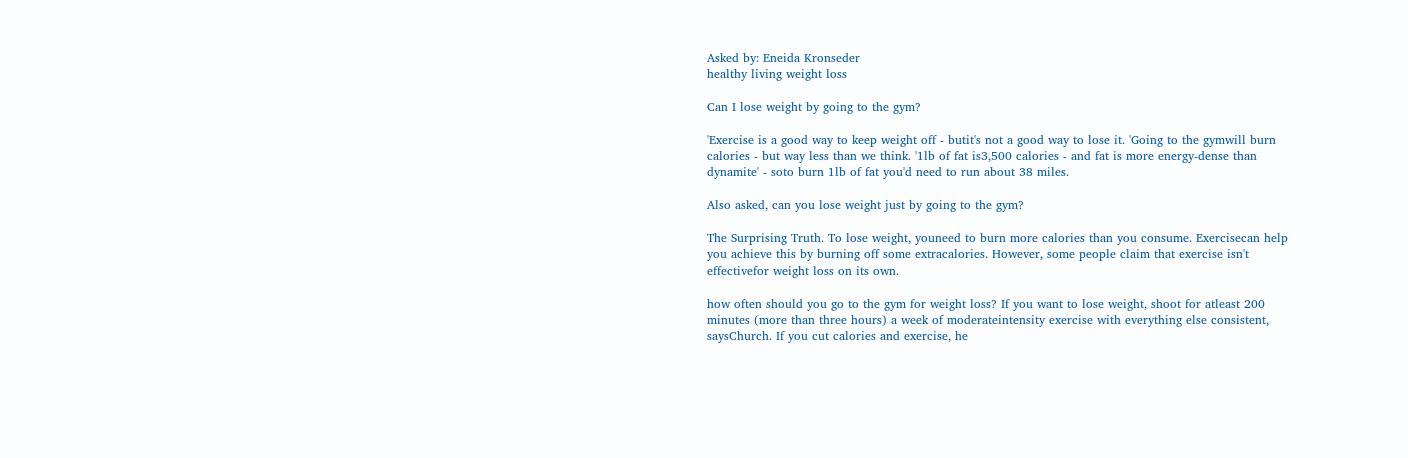Asked by: Eneida Kronseder
healthy living weight loss

Can I lose weight by going to the gym?

'Exercise is a good way to keep weight off - butit's not a good way to lose it. 'Going to the gymwill burn calories - but way less than we think. '1lb of fat is3,500 calories - and fat is more energy-dense than dynamite' - soto burn 1lb of fat you'd need to run about 38 miles.

Also asked, can you lose weight just by going to the gym?

The Surprising Truth. To lose weight, youneed to burn more calories than you consume. Exercisecan help you achieve this by burning off some extracalories. However, some people claim that exercise isn't effectivefor weight loss on its own.

how often should you go to the gym for weight loss? If you want to lose weight, shoot for atleast 200 minutes (more than three hours) a week of moderateintensity exercise with everything else consistent, saysChurch. If you cut calories and exercise, he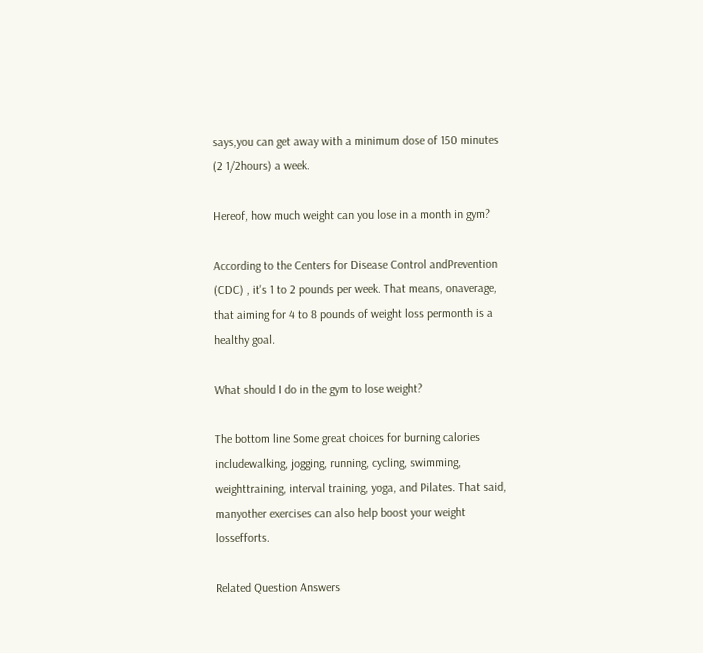says,you can get away with a minimum dose of 150 minutes (2 1/2hours) a week.

Hereof, how much weight can you lose in a month in gym?

According to the Centers for Disease Control andPrevention (CDC) , it's 1 to 2 pounds per week. That means, onaverage, that aiming for 4 to 8 pounds of weight loss permonth is a healthy goal.

What should I do in the gym to lose weight?

The bottom line Some great choices for burning calories includewalking, jogging, running, cycling, swimming, weighttraining, interval training, yoga, and Pilates. That said, manyother exercises can also help boost your weight lossefforts.

Related Question Answers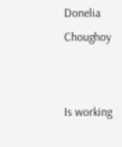Donelia Choughoy


Is working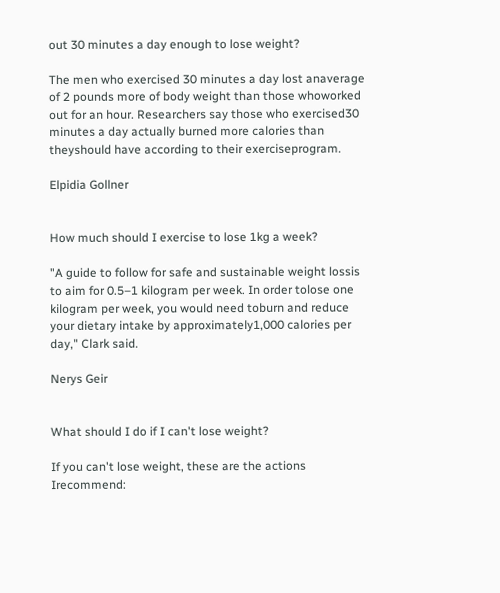out 30 minutes a day enough to lose weight?

The men who exercised 30 minutes a day lost anaverage of 2 pounds more of body weight than those whoworked out for an hour. Researchers say those who exercised30 minutes a day actually burned more calories than theyshould have according to their exerciseprogram.

Elpidia Gollner


How much should I exercise to lose 1kg a week?

"A guide to follow for safe and sustainable weight lossis to aim for 0.5–1 kilogram per week. In order tolose one kilogram per week, you would need toburn and reduce your dietary intake by approximately1,000 calories per day," Clark said.

Nerys Geir


What should I do if I can't lose weight?

If you can't lose weight, these are the actions Irecommend: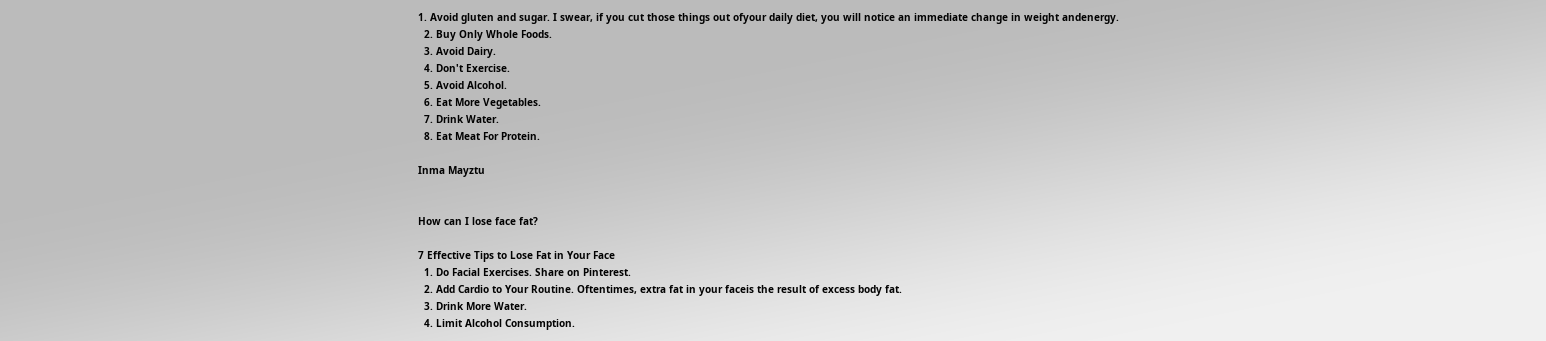1. Avoid gluten and sugar. I swear, if you cut those things out ofyour daily diet, you will notice an immediate change in weight andenergy.
  2. Buy Only Whole Foods.
  3. Avoid Dairy.
  4. Don't Exercise.
  5. Avoid Alcohol.
  6. Eat More Vegetables.
  7. Drink Water.
  8. Eat Meat For Protein.

Inma Mayztu


How can I lose face fat?

7 Effective Tips to Lose Fat in Your Face
  1. Do Facial Exercises. Share on Pinterest.
  2. Add Cardio to Your Routine. Oftentimes, extra fat in your faceis the result of excess body fat.
  3. Drink More Water.
  4. Limit Alcohol Consumption.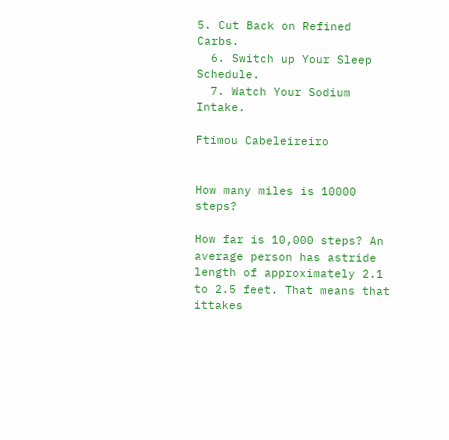5. Cut Back on Refined Carbs.
  6. Switch up Your Sleep Schedule.
  7. Watch Your Sodium Intake.

Ftimou Cabeleireiro


How many miles is 10000 steps?

How far is 10,000 steps? An average person has astride length of approximately 2.1 to 2.5 feet. That means that ittakes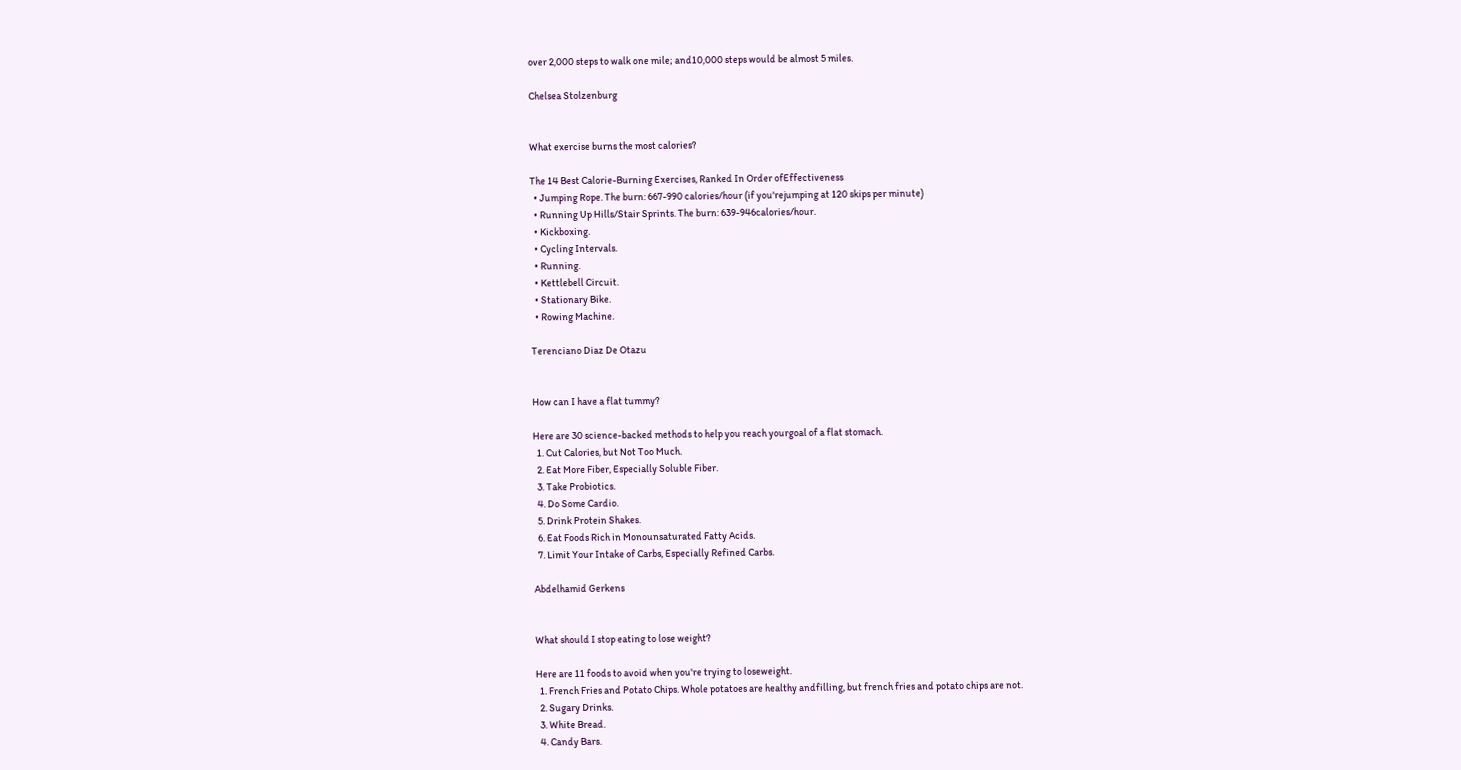over 2,000 steps to walk one mile; and10,000 steps would be almost 5 miles.

Chelsea Stolzenburg


What exercise burns the most calories?

The 14 Best Calorie-Burning Exercises, Ranked In Order ofEffectiveness
  • Jumping Rope. The burn: 667-990 calories/hour (if you'rejumping at 120 skips per minute)
  • Running Up Hills/Stair Sprints. The burn: 639-946calories/hour.
  • Kickboxing.
  • Cycling Intervals.
  • Running.
  • Kettlebell Circuit.
  • Stationary Bike.
  • Rowing Machine.

Terenciano Diaz De Otazu


How can I have a flat tummy?

Here are 30 science-backed methods to help you reach yourgoal of a flat stomach.
  1. Cut Calories, but Not Too Much.
  2. Eat More Fiber, Especially Soluble Fiber.
  3. Take Probiotics.
  4. Do Some Cardio.
  5. Drink Protein Shakes.
  6. Eat Foods Rich in Monounsaturated Fatty Acids.
  7. Limit Your Intake of Carbs, Especially Refined Carbs.

Abdelhamid Gerkens


What should I stop eating to lose weight?

Here are 11 foods to avoid when you're trying to loseweight.
  1. French Fries and Potato Chips. Whole potatoes are healthy andfilling, but french fries and potato chips are not.
  2. Sugary Drinks.
  3. White Bread.
  4. Candy Bars.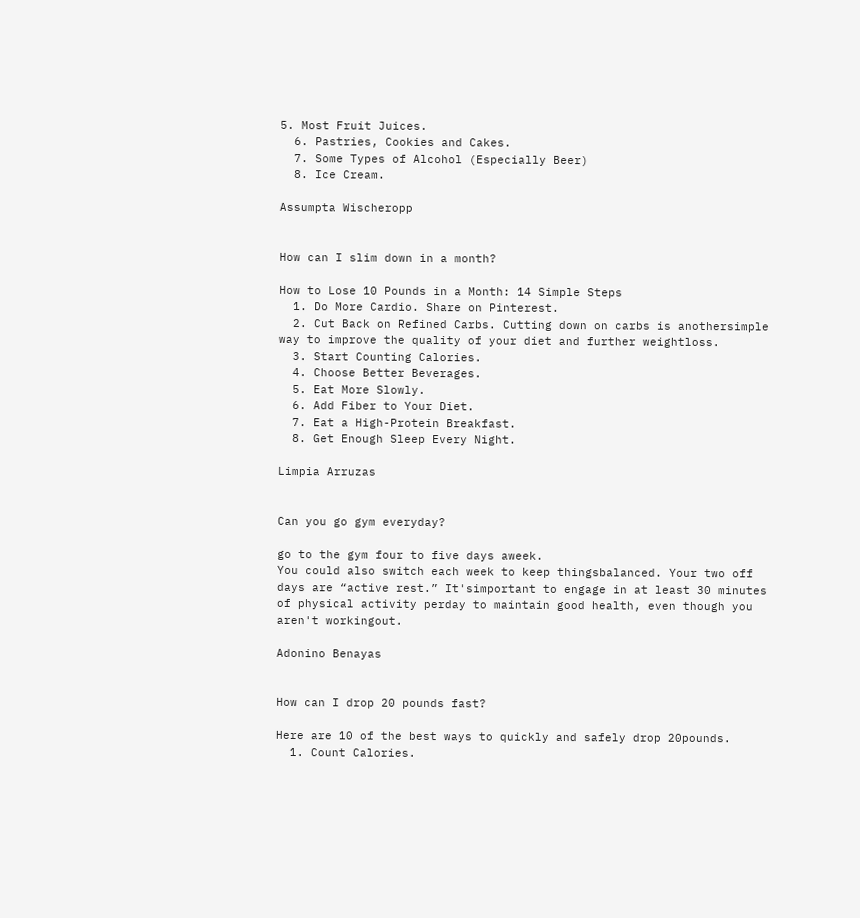5. Most Fruit Juices.
  6. Pastries, Cookies and Cakes.
  7. Some Types of Alcohol (Especially Beer)
  8. Ice Cream.

Assumpta Wischeropp


How can I slim down in a month?

How to Lose 10 Pounds in a Month: 14 Simple Steps
  1. Do More Cardio. Share on Pinterest.
  2. Cut Back on Refined Carbs. Cutting down on carbs is anothersimple way to improve the quality of your diet and further weightloss.
  3. Start Counting Calories.
  4. Choose Better Beverages.
  5. Eat More Slowly.
  6. Add Fiber to Your Diet.
  7. Eat a High-Protein Breakfast.
  8. Get Enough Sleep Every Night.

Limpia Arruzas


Can you go gym everyday?

go to the gym four to five days aweek.
You could also switch each week to keep thingsbalanced. Your two off days are “active rest.” It'simportant to engage in at least 30 minutes of physical activity perday to maintain good health, even though you aren't workingout.

Adonino Benayas


How can I drop 20 pounds fast?

Here are 10 of the best ways to quickly and safely drop 20pounds.
  1. Count Calories.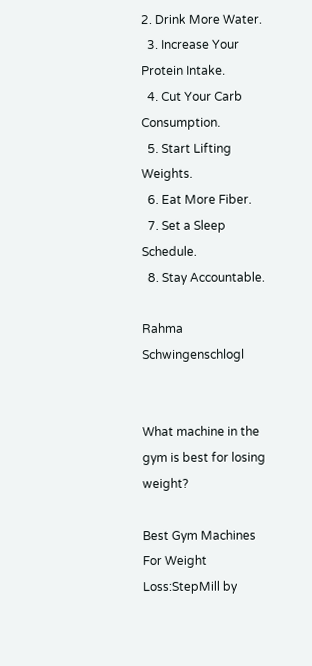2. Drink More Water.
  3. Increase Your Protein Intake.
  4. Cut Your Carb Consumption.
  5. Start Lifting Weights.
  6. Eat More Fiber.
  7. Set a Sleep Schedule.
  8. Stay Accountable.

Rahma Schwingenschlogl


What machine in the gym is best for losing weight?

Best Gym Machines For Weight Loss:StepMill by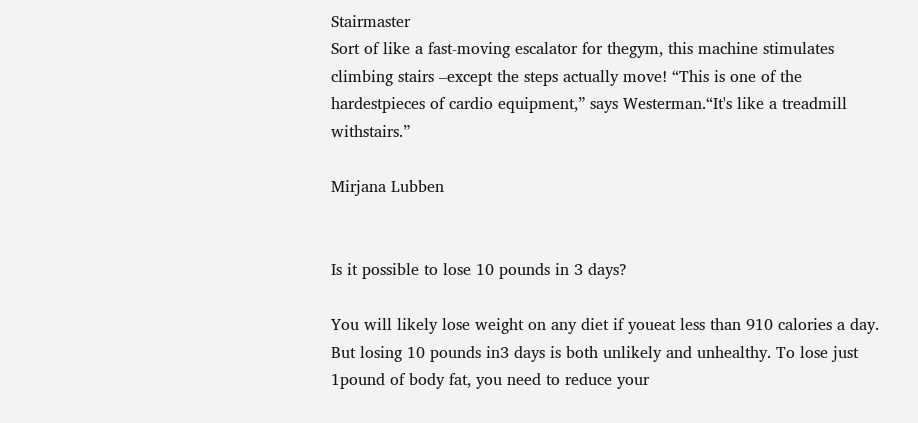Stairmaster
Sort of like a fast-moving escalator for thegym, this machine stimulates climbing stairs –except the steps actually move! “This is one of the hardestpieces of cardio equipment,” says Westerman.“It's like a treadmill withstairs.”

Mirjana Lubben


Is it possible to lose 10 pounds in 3 days?

You will likely lose weight on any diet if youeat less than 910 calories a day. But losing 10 pounds in3 days is both unlikely and unhealthy. To lose just 1pound of body fat, you need to reduce your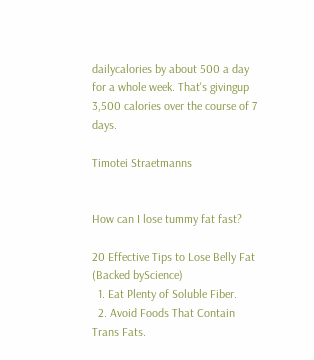dailycalories by about 500 a day for a whole week. That's givingup 3,500 calories over the course of 7 days.

Timotei Straetmanns


How can I lose tummy fat fast?

20 Effective Tips to Lose Belly Fat (Backed byScience)
  1. Eat Plenty of Soluble Fiber.
  2. Avoid Foods That Contain Trans Fats.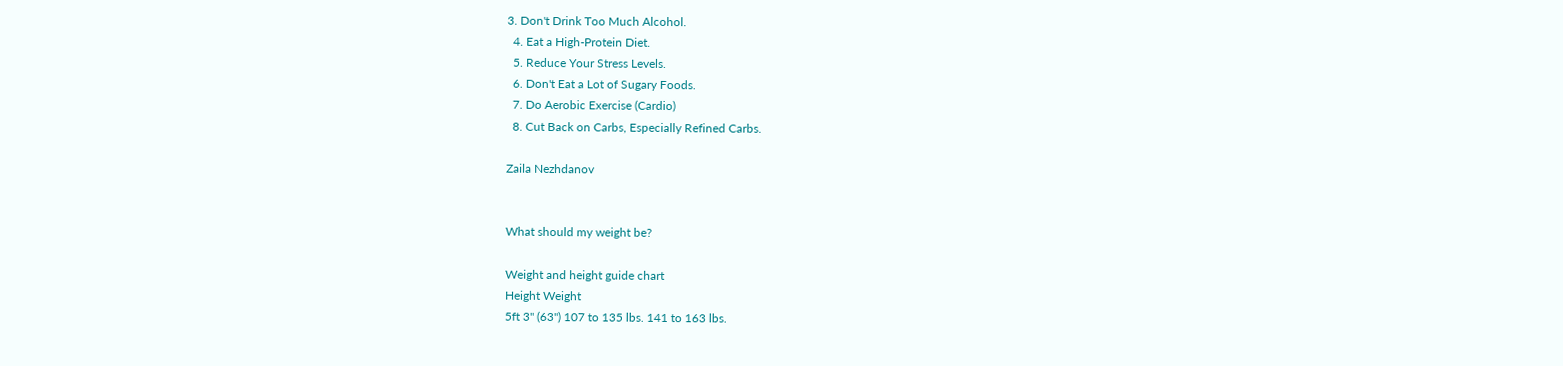3. Don't Drink Too Much Alcohol.
  4. Eat a High-Protein Diet.
  5. Reduce Your Stress Levels.
  6. Don't Eat a Lot of Sugary Foods.
  7. Do Aerobic Exercise (Cardio)
  8. Cut Back on Carbs, Especially Refined Carbs.

Zaila Nezhdanov


What should my weight be?

Weight and height guide chart
Height Weight
5ft 3" (63") 107 to 135 lbs. 141 to 163 lbs.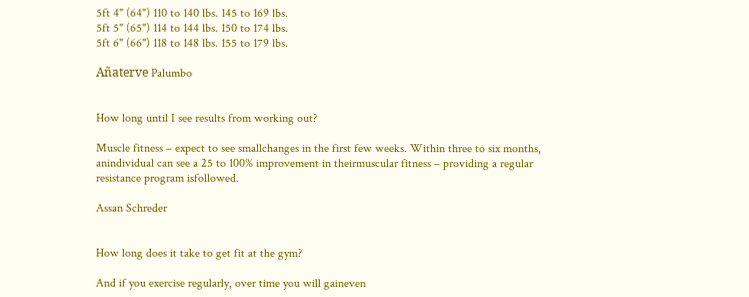5ft 4" (64") 110 to 140 lbs. 145 to 169 lbs.
5ft 5" (65") 114 to 144 lbs. 150 to 174 lbs.
5ft 6" (66") 118 to 148 lbs. 155 to 179 lbs.

Añaterve Palumbo


How long until I see results from working out?

Muscle fitness – expect to see smallchanges in the first few weeks. Within three to six months, anindividual can see a 25 to 100% improvement in theirmuscular fitness – providing a regular resistance program isfollowed.

Assan Schreder


How long does it take to get fit at the gym?

And if you exercise regularly, over time you will gaineven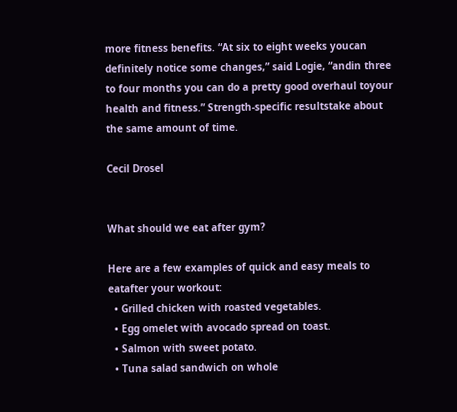more fitness benefits. “At six to eight weeks youcan definitely notice some changes,” said Logie, “andin three to four months you can do a pretty good overhaul toyour health and fitness.” Strength-specific resultstake about the same amount of time.

Cecil Drosel


What should we eat after gym?

Here are a few examples of quick and easy meals to eatafter your workout:
  • Grilled chicken with roasted vegetables.
  • Egg omelet with avocado spread on toast.
  • Salmon with sweet potato.
  • Tuna salad sandwich on whole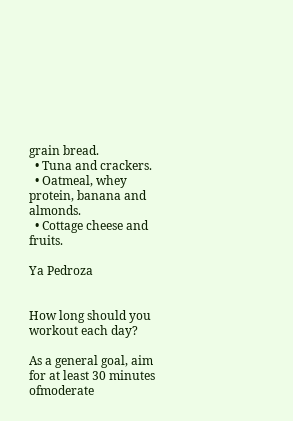grain bread.
  • Tuna and crackers.
  • Oatmeal, whey protein, banana and almonds.
  • Cottage cheese and fruits.

Ya Pedroza


How long should you workout each day?

As a general goal, aim for at least 30 minutes ofmoderate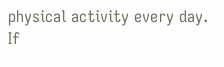physical activity every day. If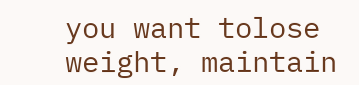you want tolose weight, maintain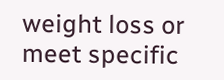weight loss or meet specific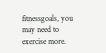fitnessgoals, you may need to exercise more.